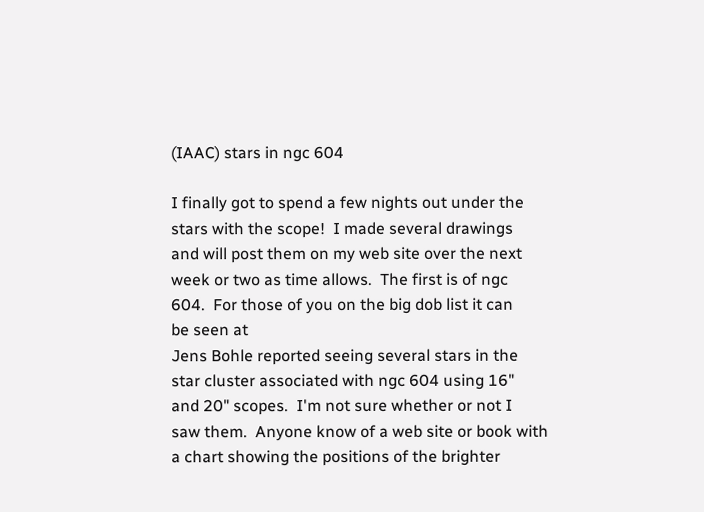(IAAC) stars in ngc 604

I finally got to spend a few nights out under the
stars with the scope!  I made several drawings
and will post them on my web site over the next
week or two as time allows.  The first is of ngc
604.  For those of you on the big dob list it can
be seen at
Jens Bohle reported seeing several stars in the
star cluster associated with ngc 604 using 16"
and 20" scopes.  I'm not sure whether or not I
saw them.  Anyone know of a web site or book with
a chart showing the positions of the brighter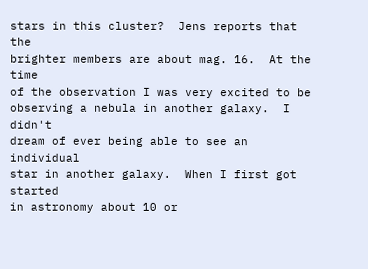stars in this cluster?  Jens reports that the
brighter members are about mag. 16.  At the time
of the observation I was very excited to be
observing a nebula in another galaxy.  I didn't
dream of ever being able to see an individual
star in another galaxy.  When I first got started
in astronomy about 10 or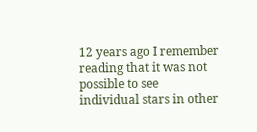12 years ago I remember
reading that it was not possible to see
individual stars in other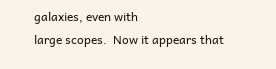galaxies, even with
large scopes.  Now it appears that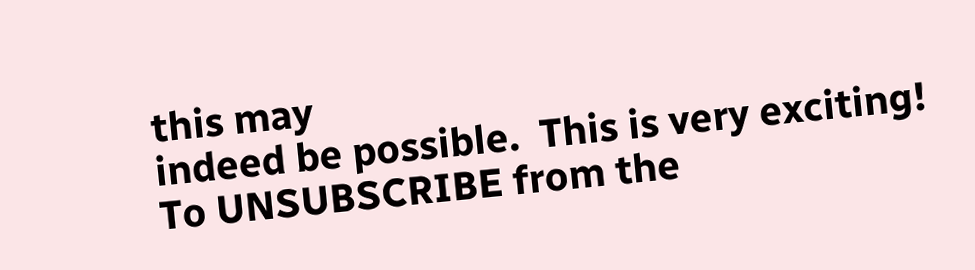this may
indeed be possible.  This is very exciting!
To UNSUBSCRIBE from the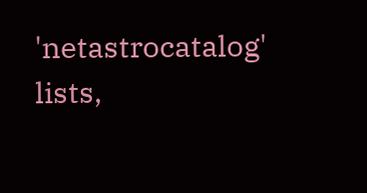'netastrocatalog' lists,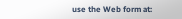use the Web form at: